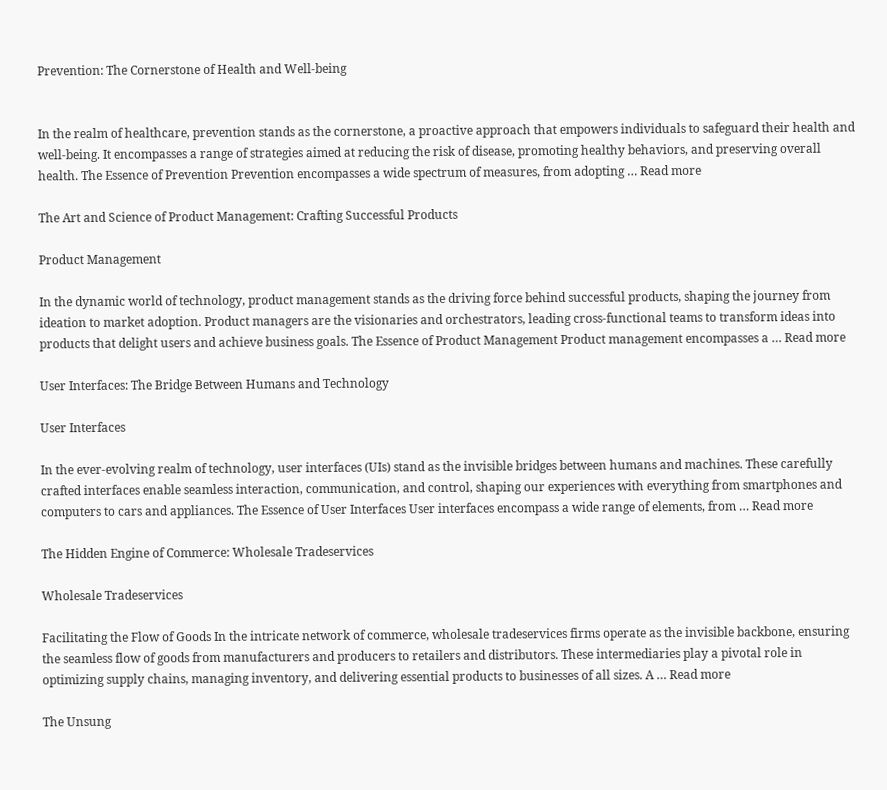Prevention: The Cornerstone of Health and Well-being


In the realm of healthcare, prevention stands as the cornerstone, a proactive approach that empowers individuals to safeguard their health and well-being. It encompasses a range of strategies aimed at reducing the risk of disease, promoting healthy behaviors, and preserving overall health. The Essence of Prevention Prevention encompasses a wide spectrum of measures, from adopting … Read more

The Art and Science of Product Management: Crafting Successful Products

Product Management

In the dynamic world of technology, product management stands as the driving force behind successful products, shaping the journey from ideation to market adoption. Product managers are the visionaries and orchestrators, leading cross-functional teams to transform ideas into products that delight users and achieve business goals. The Essence of Product Management Product management encompasses a … Read more

User Interfaces: The Bridge Between Humans and Technology

User Interfaces

In the ever-evolving realm of technology, user interfaces (UIs) stand as the invisible bridges between humans and machines. These carefully crafted interfaces enable seamless interaction, communication, and control, shaping our experiences with everything from smartphones and computers to cars and appliances. The Essence of User Interfaces User interfaces encompass a wide range of elements, from … Read more

The Hidden Engine of Commerce: Wholesale Tradeservices

Wholesale Tradeservices

Facilitating the Flow of Goods In the intricate network of commerce, wholesale tradeservices firms operate as the invisible backbone, ensuring the seamless flow of goods from manufacturers and producers to retailers and distributors. These intermediaries play a pivotal role in optimizing supply chains, managing inventory, and delivering essential products to businesses of all sizes. A … Read more

The Unsung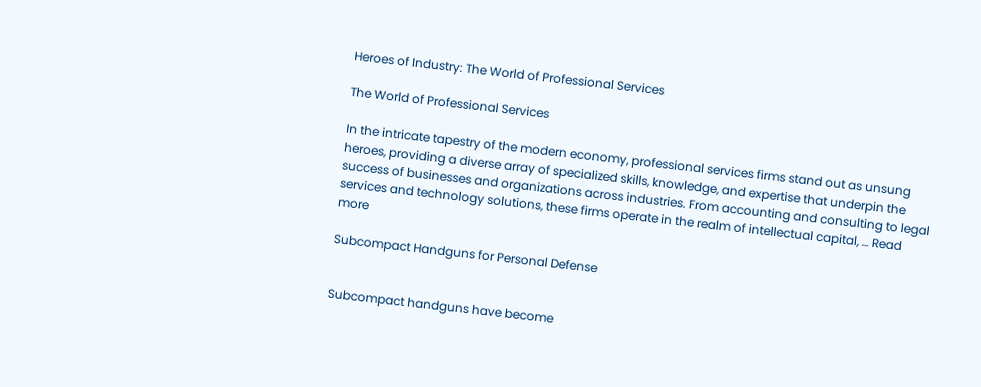Heroes of Industry: The World of Professional Services

The World of Professional Services

In the intricate tapestry of the modern economy, professional services firms stand out as unsung heroes, providing a diverse array of specialized skills, knowledge, and expertise that underpin the success of businesses and organizations across industries. From accounting and consulting to legal services and technology solutions, these firms operate in the realm of intellectual capital, … Read more

Subcompact Handguns for Personal Defense


Subcompact handguns have become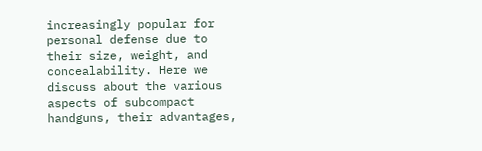increasingly popular for personal defense due to their size, weight, and concealability. Here we discuss about the various aspects of subcompact handguns, their advantages,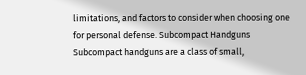limitations, and factors to consider when choosing one for personal defense. Subcompact Handguns Subcompact handguns are a class of small,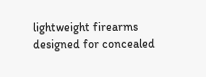lightweight firearms designed for concealed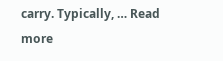carry. Typically, … Read more